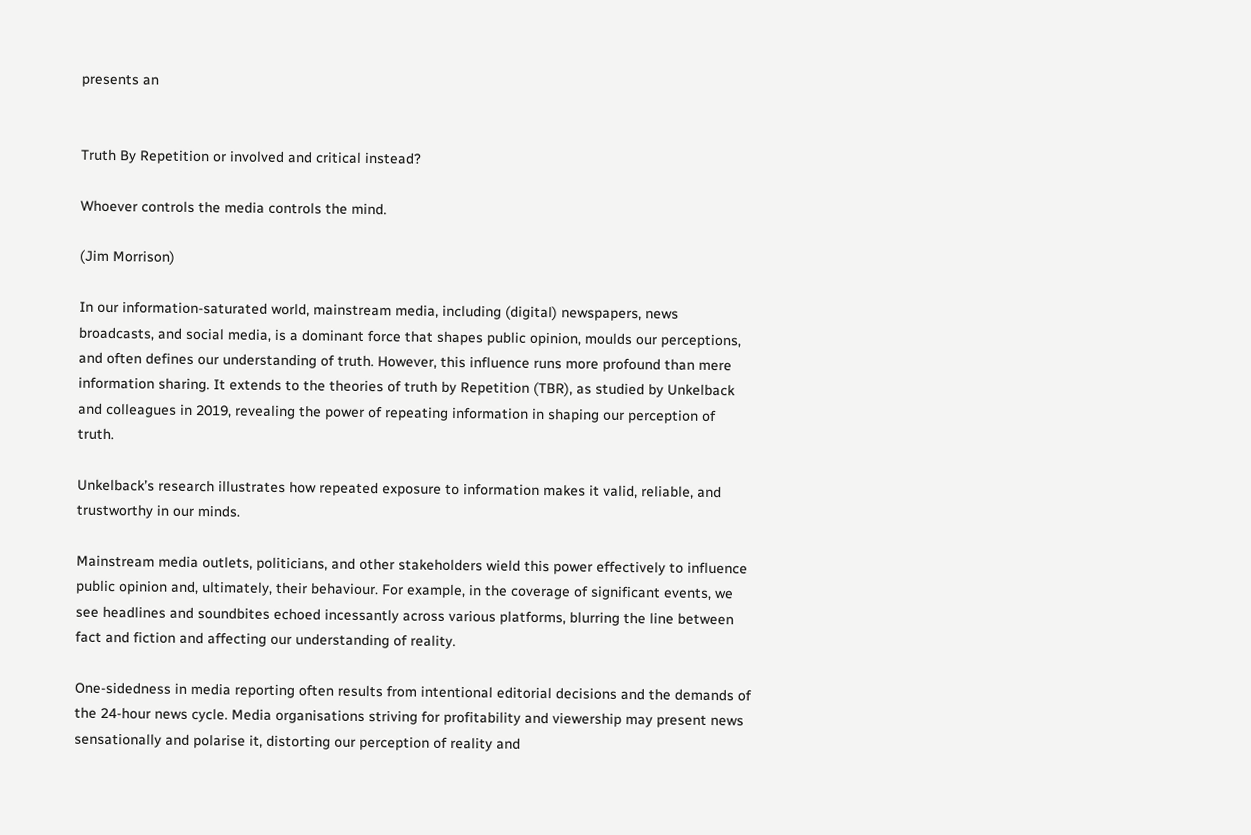presents an


Truth By Repetition or involved and critical instead?

Whoever controls the media controls the mind.

(Jim Morrison)

In our information-saturated world, mainstream media, including (digital) newspapers, news broadcasts, and social media, is a dominant force that shapes public opinion, moulds our perceptions, and often defines our understanding of truth. However, this influence runs more profound than mere information sharing. It extends to the theories of truth by Repetition (TBR), as studied by Unkelback and colleagues in 2019, revealing the power of repeating information in shaping our perception of truth.

Unkelback’s research illustrates how repeated exposure to information makes it valid, reliable, and trustworthy in our minds.

Mainstream media outlets, politicians, and other stakeholders wield this power effectively to influence public opinion and, ultimately, their behaviour. For example, in the coverage of significant events, we see headlines and soundbites echoed incessantly across various platforms, blurring the line between fact and fiction and affecting our understanding of reality.

One-sidedness in media reporting often results from intentional editorial decisions and the demands of the 24-hour news cycle. Media organisations striving for profitability and viewership may present news sensationally and polarise it, distorting our perception of reality and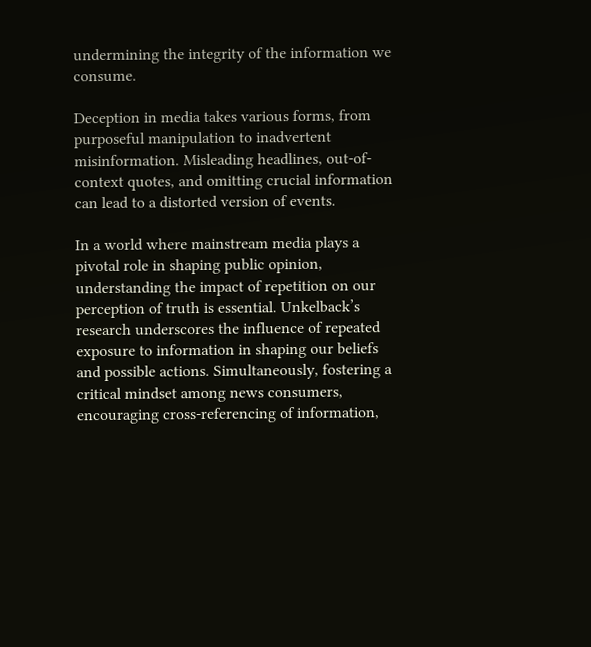undermining the integrity of the information we consume.

Deception in media takes various forms, from purposeful manipulation to inadvertent misinformation. Misleading headlines, out-of-context quotes, and omitting crucial information can lead to a distorted version of events.

In a world where mainstream media plays a pivotal role in shaping public opinion, understanding the impact of repetition on our perception of truth is essential. Unkelback’s research underscores the influence of repeated exposure to information in shaping our beliefs and possible actions. Simultaneously, fostering a critical mindset among news consumers, encouraging cross-referencing of information,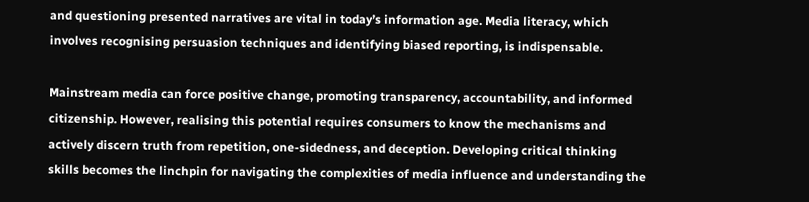and questioning presented narratives are vital in today’s information age. Media literacy, which involves recognising persuasion techniques and identifying biased reporting, is indispensable.

Mainstream media can force positive change, promoting transparency, accountability, and informed citizenship. However, realising this potential requires consumers to know the mechanisms and actively discern truth from repetition, one-sidedness, and deception. Developing critical thinking skills becomes the linchpin for navigating the complexities of media influence and understanding the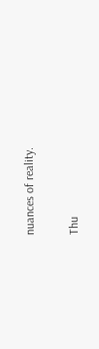nuances of reality.

Thu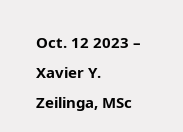Oct. 12 2023 – Xavier Y. Zeilinga, MSc